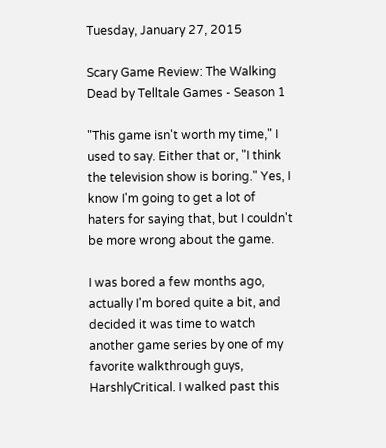Tuesday, January 27, 2015

Scary Game Review: The Walking Dead by Telltale Games - Season 1

"This game isn't worth my time," I used to say. Either that or, "I think the television show is boring." Yes, I know I'm going to get a lot of haters for saying that, but I couldn't be more wrong about the game.

I was bored a few months ago, actually I'm bored quite a bit, and decided it was time to watch another game series by one of my favorite walkthrough guys, HarshlyCritical. I walked past this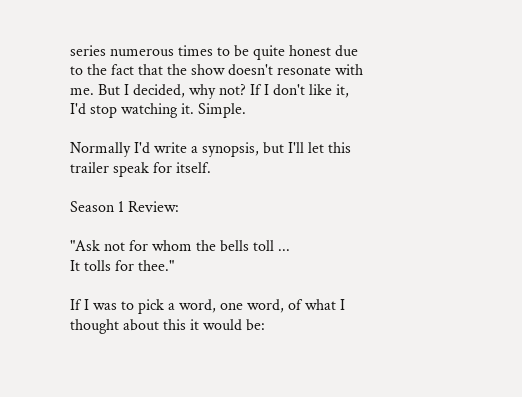series numerous times to be quite honest due to the fact that the show doesn't resonate with me. But I decided, why not? If I don't like it, I'd stop watching it. Simple.

Normally I'd write a synopsis, but I'll let this trailer speak for itself.

Season 1 Review:

"Ask not for whom the bells toll ...
It tolls for thee."

If I was to pick a word, one word, of what I thought about this it would be: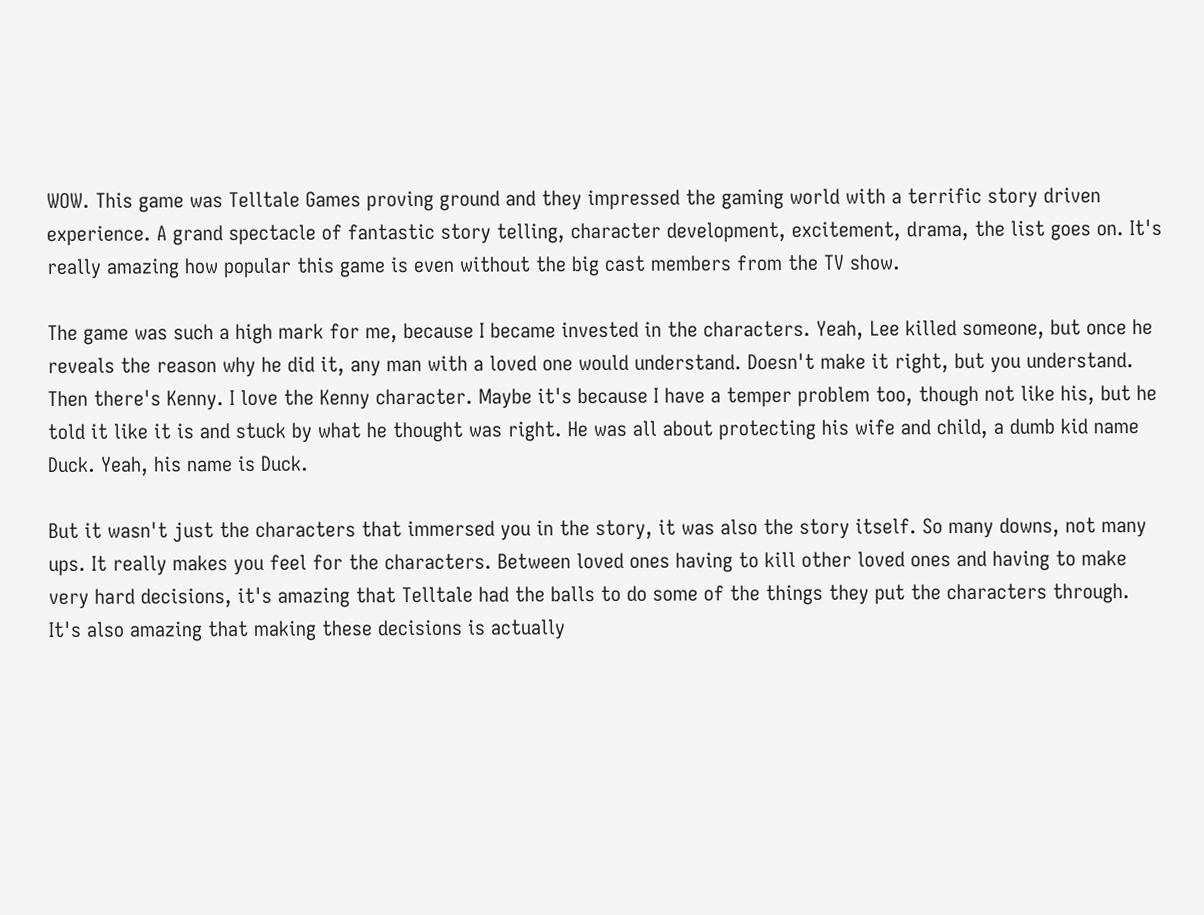WOW. This game was Telltale Games proving ground and they impressed the gaming world with a terrific story driven experience. A grand spectacle of fantastic story telling, character development, excitement, drama, the list goes on. It's really amazing how popular this game is even without the big cast members from the TV show.

The game was such a high mark for me, because I became invested in the characters. Yeah, Lee killed someone, but once he reveals the reason why he did it, any man with a loved one would understand. Doesn't make it right, but you understand. Then there's Kenny. I love the Kenny character. Maybe it's because I have a temper problem too, though not like his, but he told it like it is and stuck by what he thought was right. He was all about protecting his wife and child, a dumb kid name Duck. Yeah, his name is Duck.

But it wasn't just the characters that immersed you in the story, it was also the story itself. So many downs, not many ups. It really makes you feel for the characters. Between loved ones having to kill other loved ones and having to make very hard decisions, it's amazing that Telltale had the balls to do some of the things they put the characters through. It's also amazing that making these decisions is actually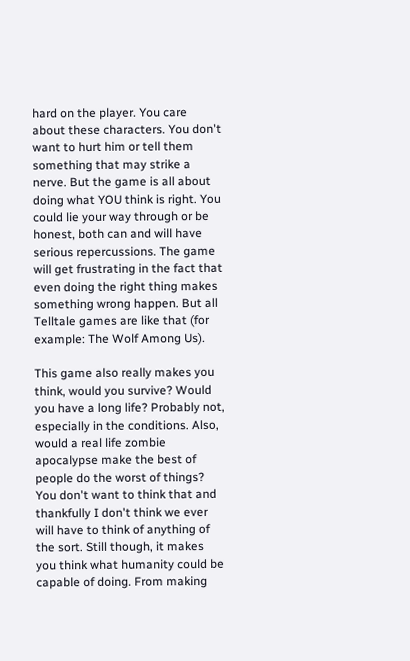hard on the player. You care about these characters. You don't want to hurt him or tell them something that may strike a nerve. But the game is all about doing what YOU think is right. You could lie your way through or be honest, both can and will have serious repercussions. The game will get frustrating in the fact that even doing the right thing makes something wrong happen. But all Telltale games are like that (for example: The Wolf Among Us).

This game also really makes you think, would you survive? Would you have a long life? Probably not, especially in the conditions. Also, would a real life zombie apocalypse make the best of people do the worst of things? You don't want to think that and thankfully I don't think we ever will have to think of anything of the sort. Still though, it makes you think what humanity could be capable of doing. From making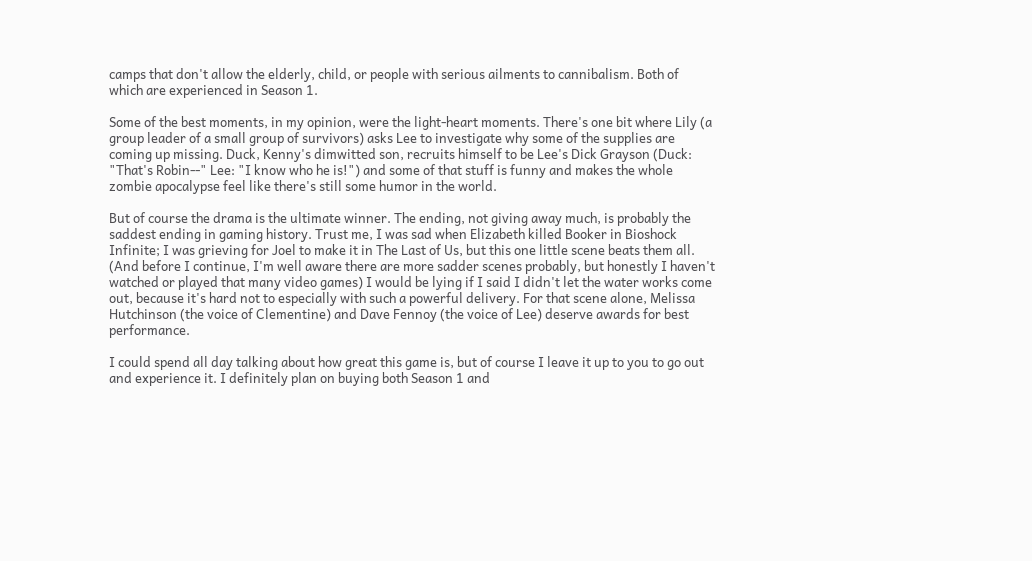camps that don't allow the elderly, child, or people with serious ailments to cannibalism. Both of which are experienced in Season 1.

Some of the best moments, in my opinion, were the light-heart moments. There's one bit where Lily (a group leader of a small group of survivors) asks Lee to investigate why some of the supplies are coming up missing. Duck, Kenny's dimwitted son, recruits himself to be Lee's Dick Grayson (Duck: "That's Robin--" Lee: "I know who he is!") and some of that stuff is funny and makes the whole zombie apocalypse feel like there's still some humor in the world.

But of course the drama is the ultimate winner. The ending, not giving away much, is probably the saddest ending in gaming history. Trust me, I was sad when Elizabeth killed Booker in Bioshock Infinite; I was grieving for Joel to make it in The Last of Us, but this one little scene beats them all. (And before I continue, I'm well aware there are more sadder scenes probably, but honestly I haven't watched or played that many video games) I would be lying if I said I didn't let the water works come out, because it's hard not to especially with such a powerful delivery. For that scene alone, Melissa Hutchinson (the voice of Clementine) and Dave Fennoy (the voice of Lee) deserve awards for best performance.

I could spend all day talking about how great this game is, but of course I leave it up to you to go out and experience it. I definitely plan on buying both Season 1 and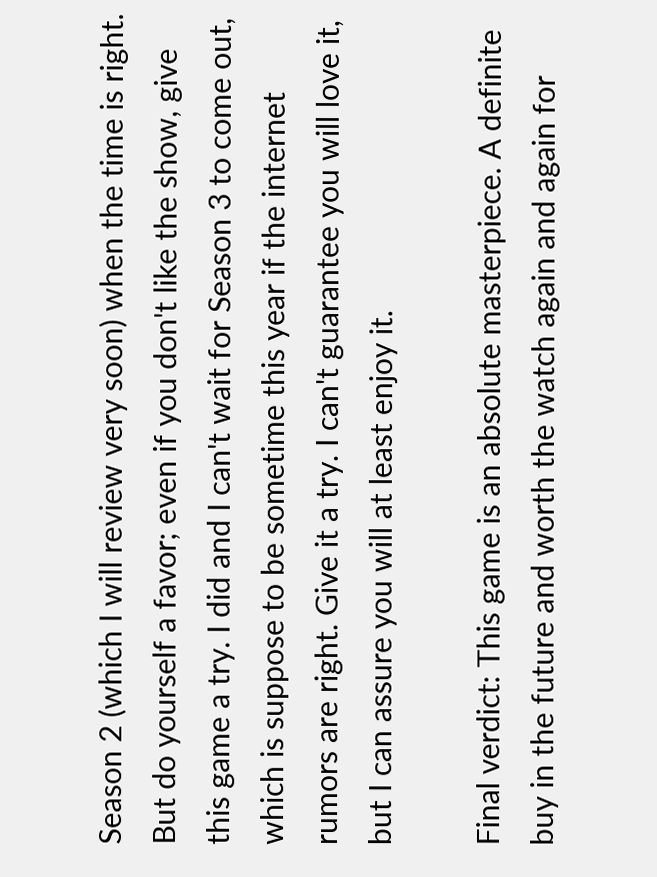Season 2 (which I will review very soon) when the time is right. But do yourself a favor; even if you don't like the show, give this game a try. I did and I can't wait for Season 3 to come out, which is suppose to be sometime this year if the internet rumors are right. Give it a try. I can't guarantee you will love it, but I can assure you will at least enjoy it.

Final verdict: This game is an absolute masterpiece. A definite buy in the future and worth the watch again and again for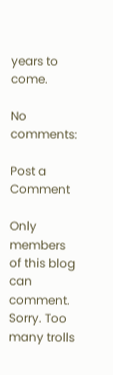years to come.

No comments:

Post a Comment

Only members of this blog can comment. Sorry. Too many trolls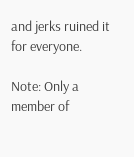and jerks ruined it for everyone.

Note: Only a member of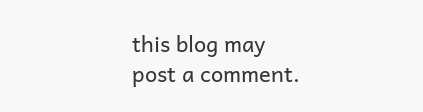this blog may post a comment.